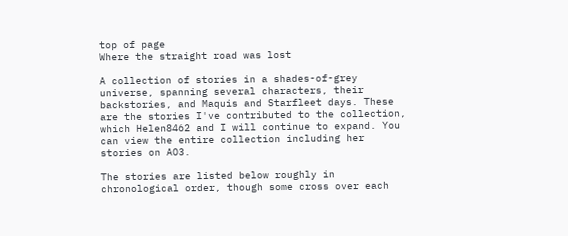top of page
Where the straight road was lost

A collection of stories in a shades-of-grey universe, spanning several characters, their backstories, and Maquis and Starfleet days. These are the stories I've contributed to the collection, which Helen8462 and I will continue to expand. You can view the entire collection including her stories on AO3.

The stories are listed below roughly in chronological order, though some cross over each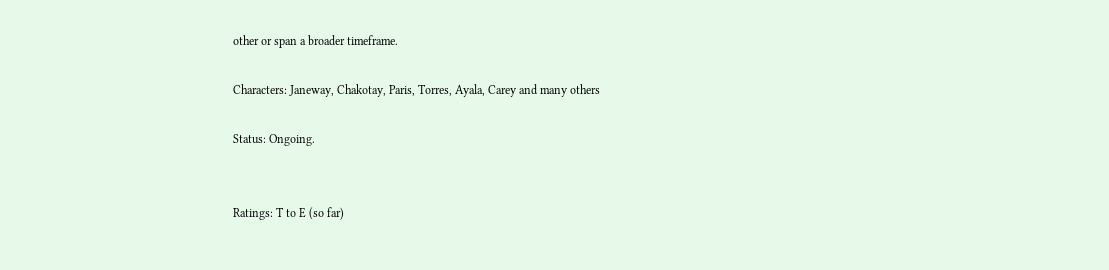other or span a broader timeframe.

Characters: Janeway, Chakotay, Paris, Torres, Ayala, Carey and many others

Status: Ongoing.


Ratings: T to E (so far)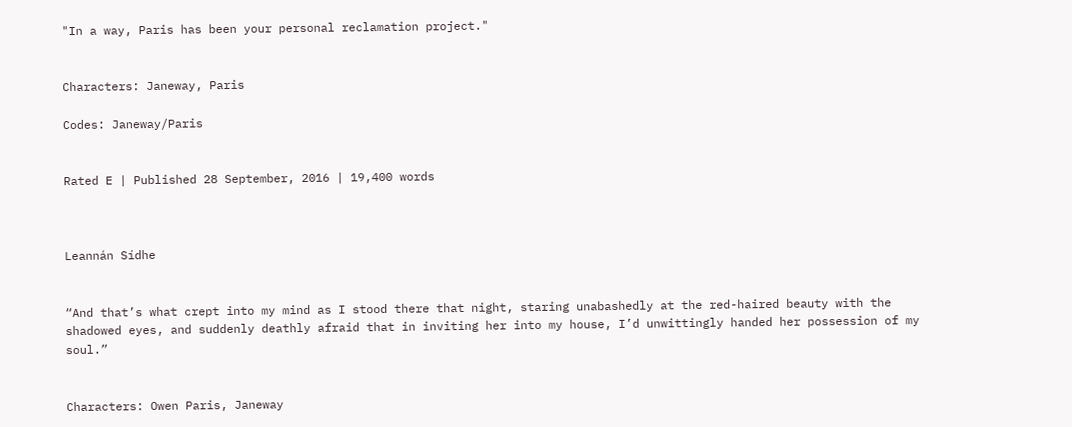"In a way, Paris has been your personal reclamation project."


Characters: Janeway, Paris

Codes: Janeway/Paris


Rated E | Published 28 September, 2016 | 19,400 words



Leannán Sídhe


“And that’s what crept into my mind as I stood there that night, staring unabashedly at the red-haired beauty with the shadowed eyes, and suddenly deathly afraid that in inviting her into my house, I’d unwittingly handed her possession of my soul.”


Characters: Owen Paris, Janeway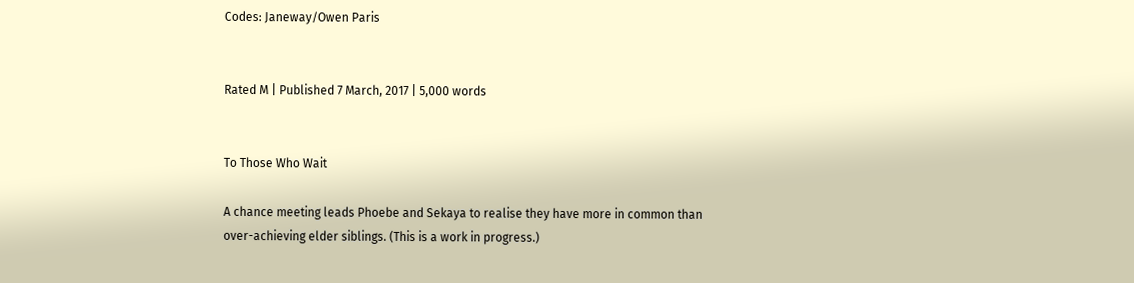Codes: Janeway/Owen Paris


Rated M | Published 7 March, 2017 | 5,000 words


To Those Who Wait

A chance meeting leads Phoebe and Sekaya to realise they have more in common than over-achieving elder siblings. (This is a work in progress.)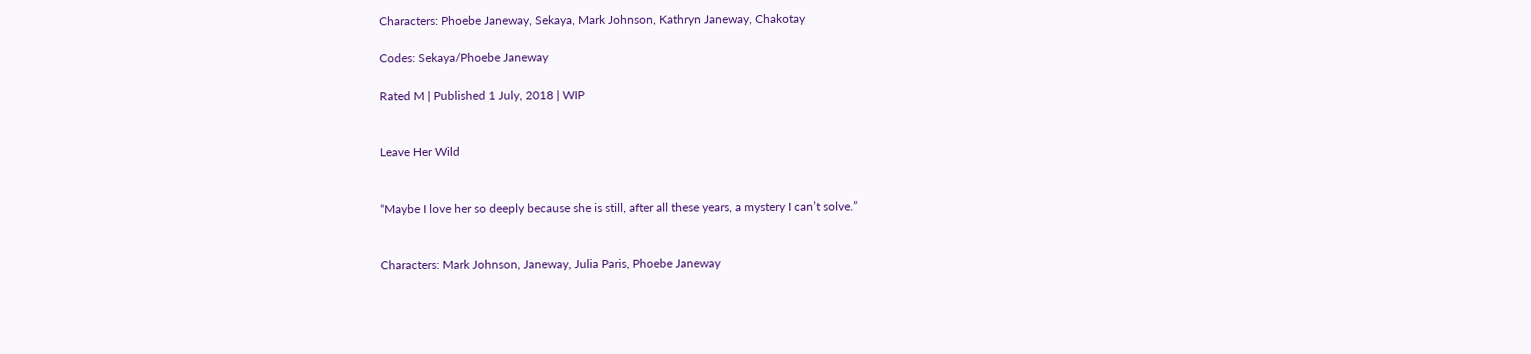Characters: Phoebe Janeway, Sekaya, Mark Johnson, Kathryn Janeway, Chakotay

Codes: Sekaya/Phoebe Janeway

Rated M | Published 1 July, 2018 | WIP


Leave Her Wild


“Maybe I love her so deeply because she is still, after all these years, a mystery I can’t solve.”


Characters: Mark Johnson, Janeway, Julia Paris, Phoebe Janeway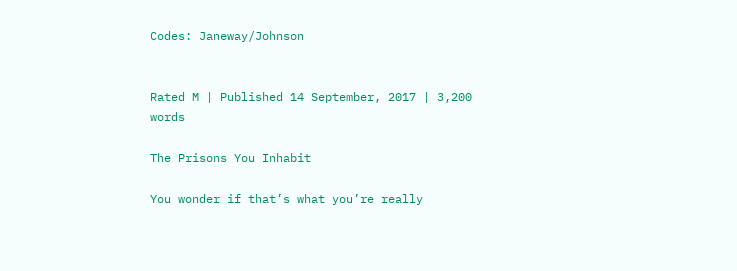Codes: Janeway/Johnson


Rated M | Published 14 September, 2017 | 3,200 words

The Prisons You Inhabit

You wonder if that’s what you’re really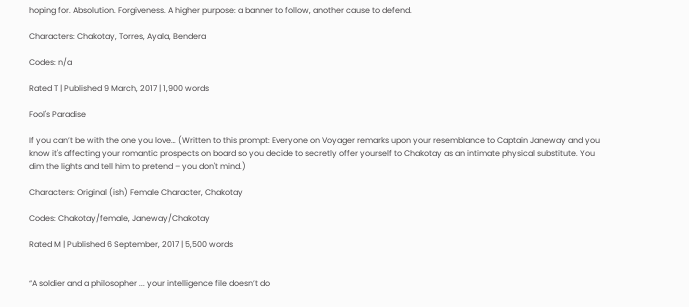hoping for. Absolution. Forgiveness. A higher purpose: a banner to follow, another cause to defend.

Characters: Chakotay, Torres, Ayala, Bendera

Codes: n/a

Rated T | Published 9 March, 2017 | 1,900 words

Fool's Paradise

If you can’t be with the one you love… (Written to this prompt: Everyone on Voyager remarks upon your resemblance to Captain Janeway and you know it's affecting your romantic prospects on board so you decide to secretly offer yourself to Chakotay as an intimate physical substitute. You dim the lights and tell him to pretend – you don't mind.)

Characters: Original (ish) Female Character, Chakotay

Codes: Chakotay/female, Janeway/Chakotay

Rated M | Published 6 September, 2017 | 5,500 words


“A soldier and a philosopher ... your intelligence file doesn’t do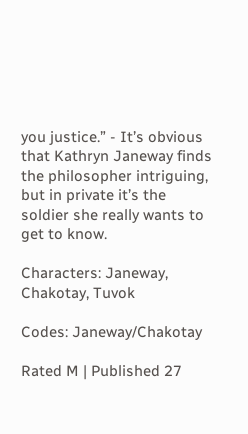you justice.” - It’s obvious that Kathryn Janeway finds the philosopher intriguing, but in private it’s the soldier she really wants to get to know.

Characters: Janeway, Chakotay, Tuvok

Codes: Janeway/Chakotay

Rated M | Published 27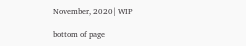November, 2020| WIP

bottom of page